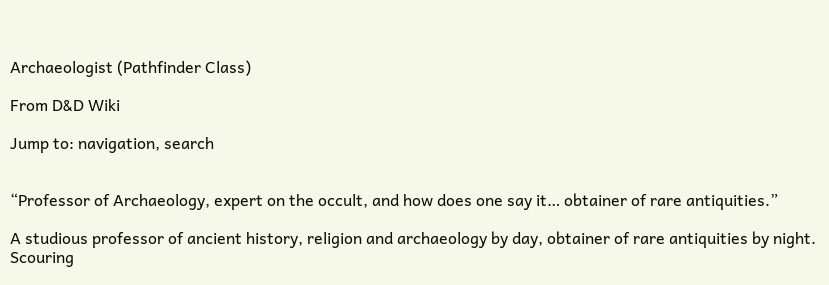Archaeologist (Pathfinder Class)

From D&D Wiki

Jump to: navigation, search


“Professor of Archaeology, expert on the occult, and how does one say it… obtainer of rare antiquities.”

A studious professor of ancient history, religion and archaeology by day, obtainer of rare antiquities by night. Scouring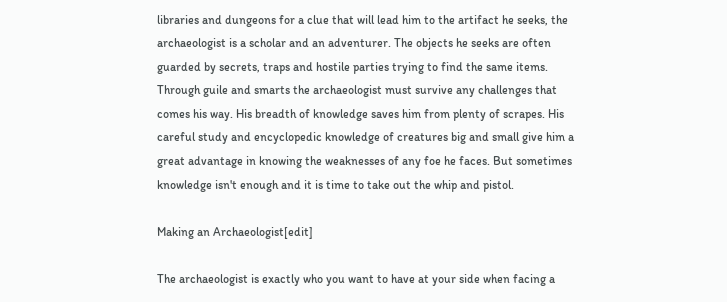libraries and dungeons for a clue that will lead him to the artifact he seeks, the archaeologist is a scholar and an adventurer. The objects he seeks are often guarded by secrets, traps and hostile parties trying to find the same items. Through guile and smarts the archaeologist must survive any challenges that comes his way. His breadth of knowledge saves him from plenty of scrapes. His careful study and encyclopedic knowledge of creatures big and small give him a great advantage in knowing the weaknesses of any foe he faces. But sometimes knowledge isn't enough and it is time to take out the whip and pistol.

Making an Archaeologist[edit]

The archaeologist is exactly who you want to have at your side when facing a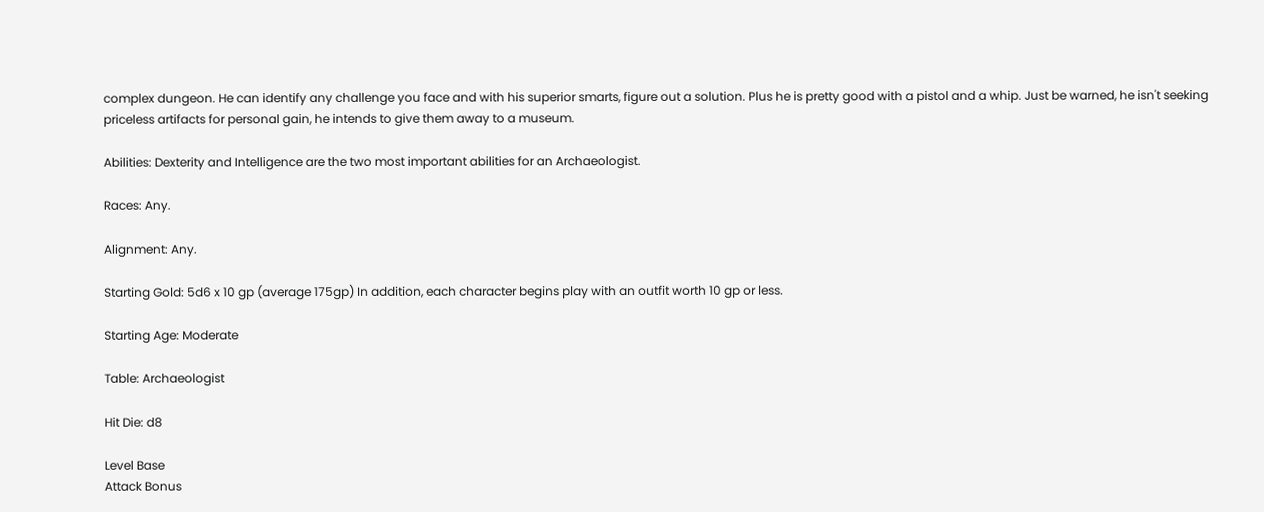complex dungeon. He can identify any challenge you face and with his superior smarts, figure out a solution. Plus he is pretty good with a pistol and a whip. Just be warned, he isn't seeking priceless artifacts for personal gain, he intends to give them away to a museum.

Abilities: Dexterity and Intelligence are the two most important abilities for an Archaeologist.

Races: Any.

Alignment: Any.

Starting Gold: 5d6 x 10 gp (average 175gp) In addition, each character begins play with an outfit worth 10 gp or less.

Starting Age: Moderate

Table: Archaeologist

Hit Die: d8

Level Base
Attack Bonus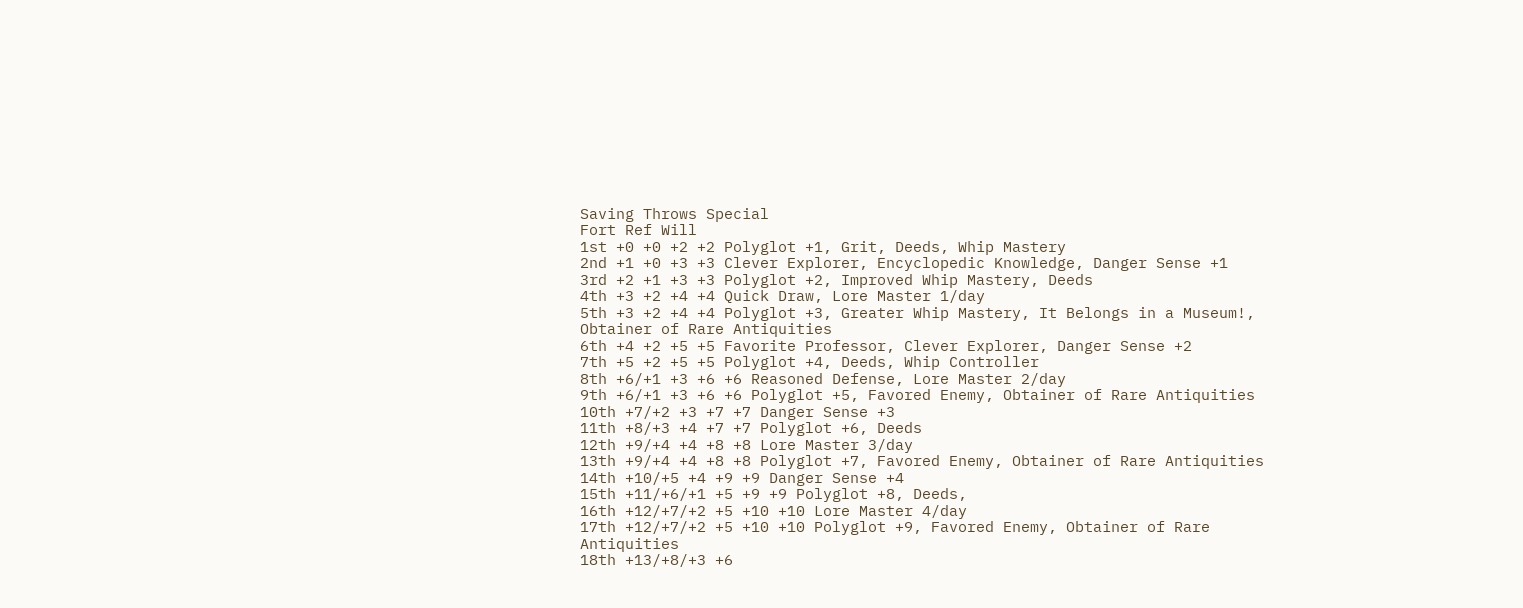Saving Throws Special
Fort Ref Will
1st +0 +0 +2 +2 Polyglot +1, Grit, Deeds, Whip Mastery
2nd +1 +0 +3 +3 Clever Explorer, Encyclopedic Knowledge, Danger Sense +1
3rd +2 +1 +3 +3 Polyglot +2, Improved Whip Mastery, Deeds
4th +3 +2 +4 +4 Quick Draw, Lore Master 1/day
5th +3 +2 +4 +4 Polyglot +3, Greater Whip Mastery, It Belongs in a Museum!, Obtainer of Rare Antiquities
6th +4 +2 +5 +5 Favorite Professor, Clever Explorer, Danger Sense +2
7th +5 +2 +5 +5 Polyglot +4, Deeds, Whip Controller
8th +6/+1 +3 +6 +6 Reasoned Defense, Lore Master 2/day
9th +6/+1 +3 +6 +6 Polyglot +5, Favored Enemy, Obtainer of Rare Antiquities
10th +7/+2 +3 +7 +7 Danger Sense +3
11th +8/+3 +4 +7 +7 Polyglot +6, Deeds
12th +9/+4 +4 +8 +8 Lore Master 3/day
13th +9/+4 +4 +8 +8 Polyglot +7, Favored Enemy, Obtainer of Rare Antiquities
14th +10/+5 +4 +9 +9 Danger Sense +4
15th +11/+6/+1 +5 +9 +9 Polyglot +8, Deeds,
16th +12/+7/+2 +5 +10 +10 Lore Master 4/day
17th +12/+7/+2 +5 +10 +10 Polyglot +9, Favored Enemy, Obtainer of Rare Antiquities
18th +13/+8/+3 +6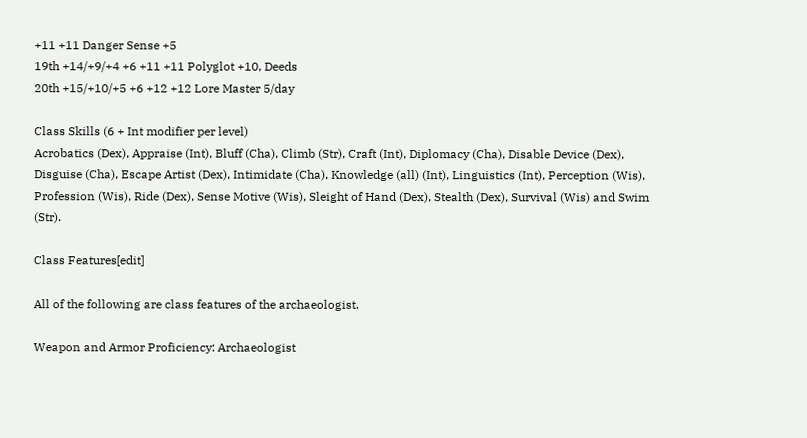+11 +11 Danger Sense +5
19th +14/+9/+4 +6 +11 +11 Polyglot +10, Deeds
20th +15/+10/+5 +6 +12 +12 Lore Master 5/day

Class Skills (6 + Int modifier per level)
Acrobatics (Dex), Appraise (Int), Bluff (Cha), Climb (Str), Craft (Int), Diplomacy (Cha), Disable Device (Dex), Disguise (Cha), Escape Artist (Dex), Intimidate (Cha), Knowledge (all) (Int), Linguistics (Int), Perception (Wis), Profession (Wis), Ride (Dex), Sense Motive (Wis), Sleight of Hand (Dex), Stealth (Dex), Survival (Wis) and Swim (Str).

Class Features[edit]

All of the following are class features of the archaeologist.

Weapon and Armor Proficiency: Archaeologist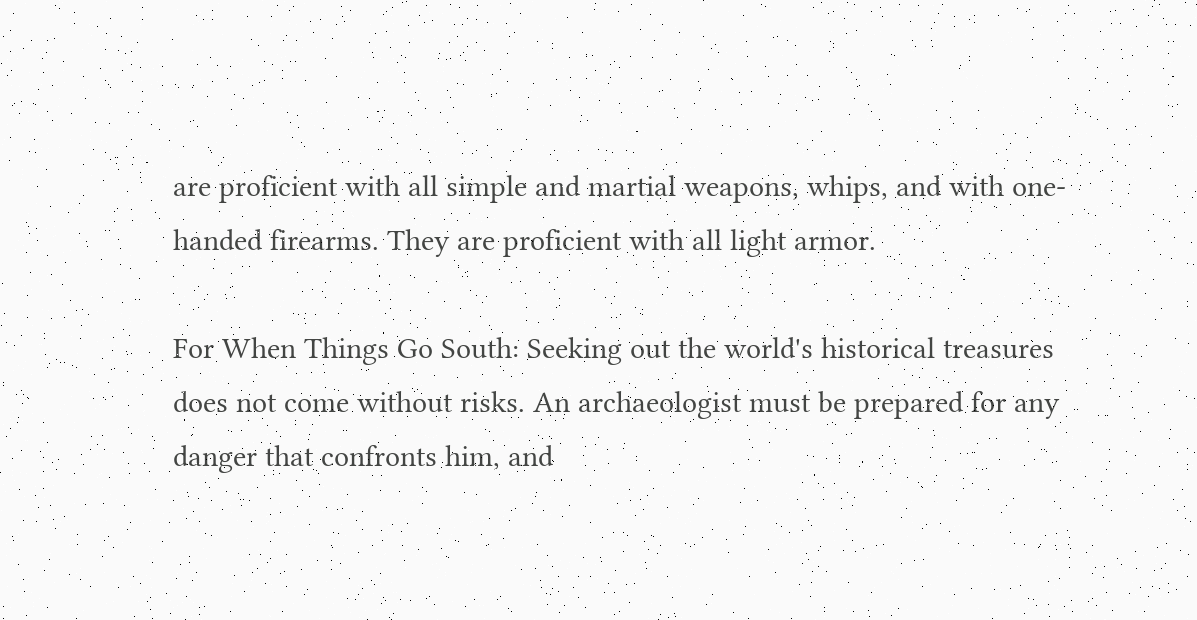are proficient with all simple and martial weapons, whips, and with one-handed firearms. They are proficient with all light armor.

For When Things Go South: Seeking out the world's historical treasures does not come without risks. An archaeologist must be prepared for any danger that confronts him, and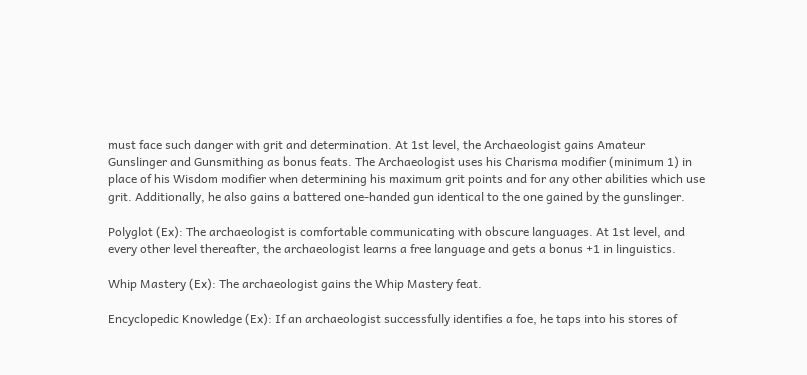must face such danger with grit and determination. At 1st level, the Archaeologist gains Amateur Gunslinger and Gunsmithing as bonus feats. The Archaeologist uses his Charisma modifier (minimum 1) in place of his Wisdom modifier when determining his maximum grit points and for any other abilities which use grit. Additionally, he also gains a battered one-handed gun identical to the one gained by the gunslinger.

Polyglot (Ex): The archaeologist is comfortable communicating with obscure languages. At 1st level, and every other level thereafter, the archaeologist learns a free language and gets a bonus +1 in linguistics.

Whip Mastery (Ex): The archaeologist gains the Whip Mastery feat.

Encyclopedic Knowledge (Ex): If an archaeologist successfully identifies a foe, he taps into his stores of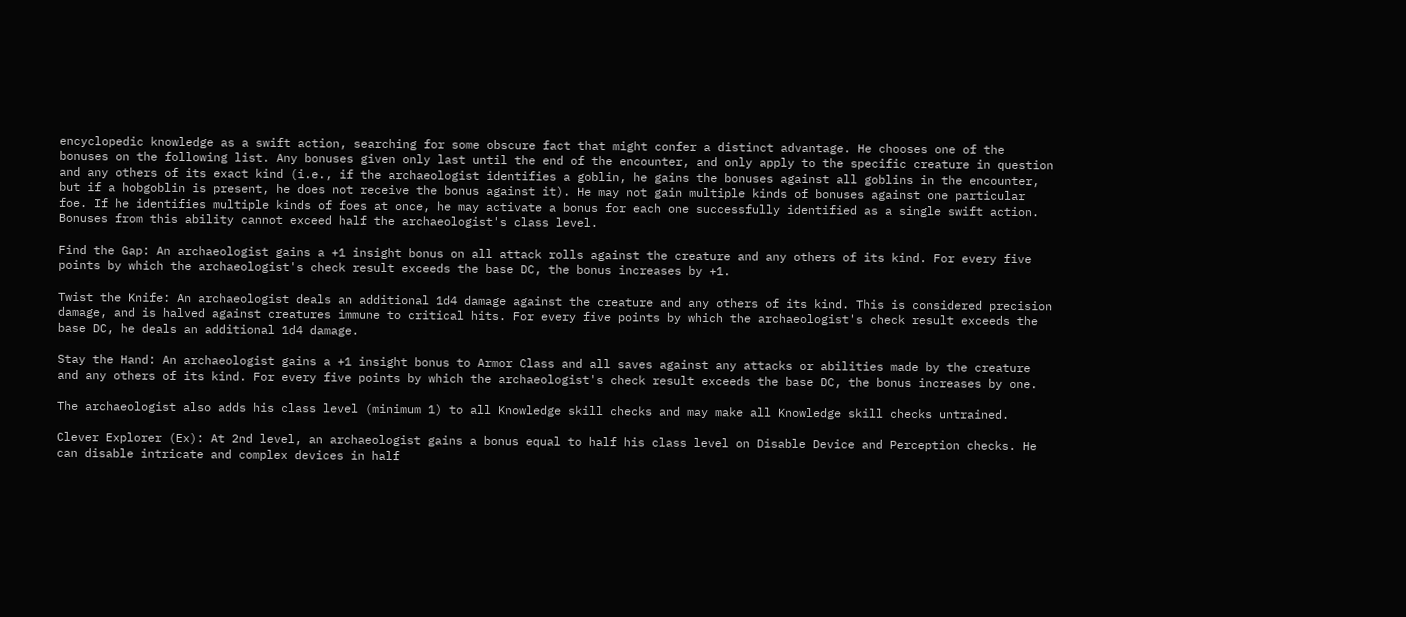encyclopedic knowledge as a swift action, searching for some obscure fact that might confer a distinct advantage. He chooses one of the bonuses on the following list. Any bonuses given only last until the end of the encounter, and only apply to the specific creature in question and any others of its exact kind (i.e., if the archaeologist identifies a goblin, he gains the bonuses against all goblins in the encounter, but if a hobgoblin is present, he does not receive the bonus against it). He may not gain multiple kinds of bonuses against one particular foe. If he identifies multiple kinds of foes at once, he may activate a bonus for each one successfully identified as a single swift action. Bonuses from this ability cannot exceed half the archaeologist's class level.

Find the Gap: An archaeologist gains a +1 insight bonus on all attack rolls against the creature and any others of its kind. For every five points by which the archaeologist's check result exceeds the base DC, the bonus increases by +1.

Twist the Knife: An archaeologist deals an additional 1d4 damage against the creature and any others of its kind. This is considered precision damage, and is halved against creatures immune to critical hits. For every five points by which the archaeologist's check result exceeds the base DC, he deals an additional 1d4 damage.

Stay the Hand: An archaeologist gains a +1 insight bonus to Armor Class and all saves against any attacks or abilities made by the creature and any others of its kind. For every five points by which the archaeologist's check result exceeds the base DC, the bonus increases by one.

The archaeologist also adds his class level (minimum 1) to all Knowledge skill checks and may make all Knowledge skill checks untrained.

Clever Explorer (Ex): At 2nd level, an archaeologist gains a bonus equal to half his class level on Disable Device and Perception checks. He can disable intricate and complex devices in half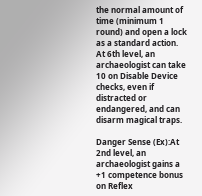the normal amount of time (minimum 1 round) and open a lock as a standard action. At 6th level, an archaeologist can take 10 on Disable Device checks, even if distracted or endangered, and can disarm magical traps.

Danger Sense (Ex):At 2nd level, an archaeologist gains a +1 competence bonus on Reflex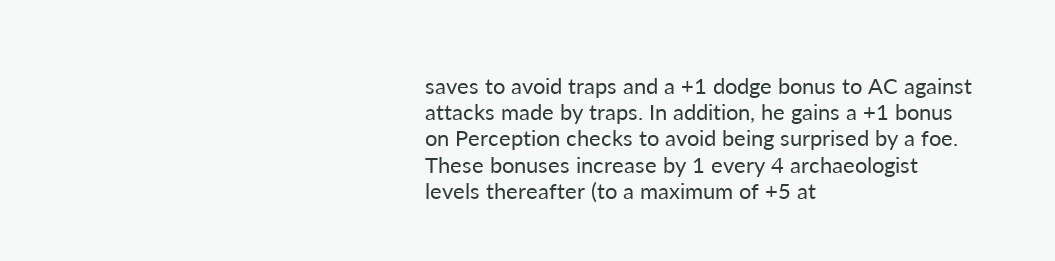saves to avoid traps and a +1 dodge bonus to AC against attacks made by traps. In addition, he gains a +1 bonus on Perception checks to avoid being surprised by a foe. These bonuses increase by 1 every 4 archaeologist levels thereafter (to a maximum of +5 at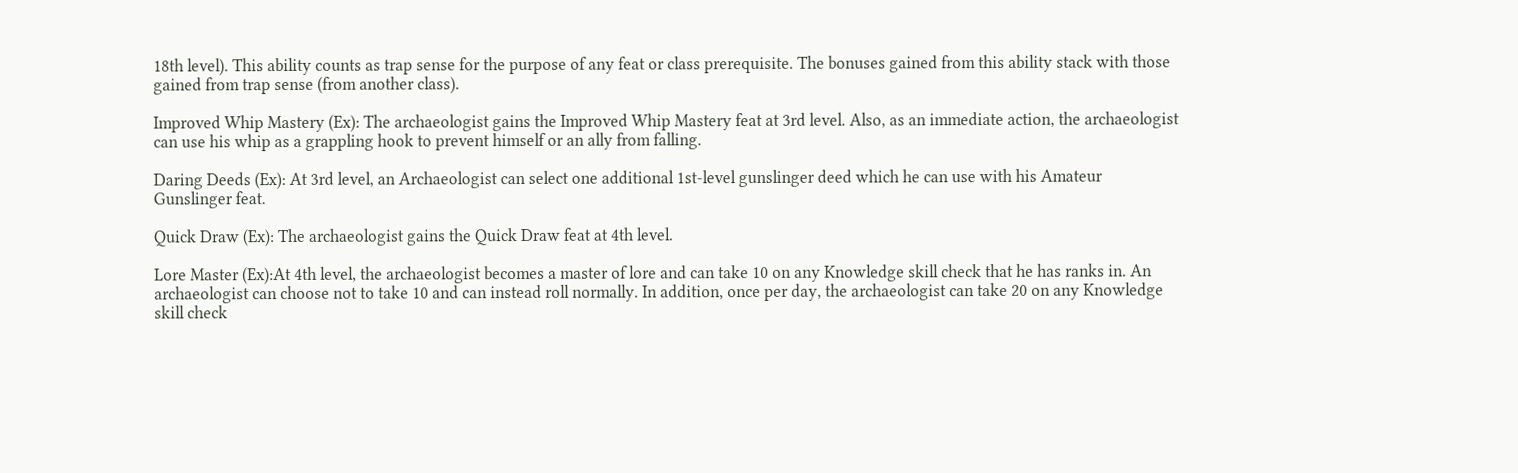18th level). This ability counts as trap sense for the purpose of any feat or class prerequisite. The bonuses gained from this ability stack with those gained from trap sense (from another class).

Improved Whip Mastery (Ex): The archaeologist gains the Improved Whip Mastery feat at 3rd level. Also, as an immediate action, the archaeologist can use his whip as a grappling hook to prevent himself or an ally from falling.

Daring Deeds (Ex): At 3rd level, an Archaeologist can select one additional 1st-level gunslinger deed which he can use with his Amateur Gunslinger feat.

Quick Draw (Ex): The archaeologist gains the Quick Draw feat at 4th level.

Lore Master (Ex):At 4th level, the archaeologist becomes a master of lore and can take 10 on any Knowledge skill check that he has ranks in. An archaeologist can choose not to take 10 and can instead roll normally. In addition, once per day, the archaeologist can take 20 on any Knowledge skill check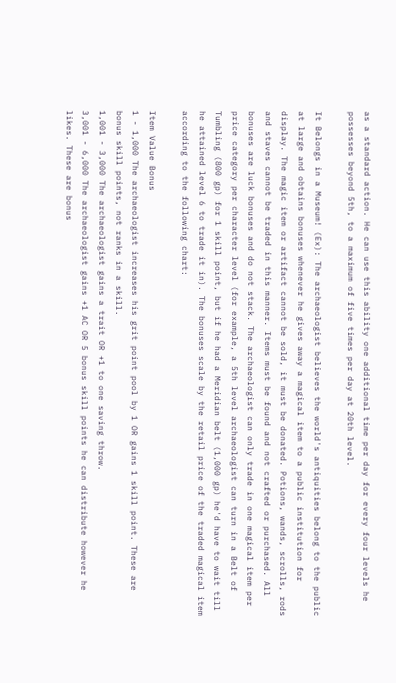as a standard action. He can use this ability one additional time per day for every four levels he possesses beyond 5th, to a maximum of five times per day at 20th level.

It Belongs in a Museum! (Ex): The archaeologist believes the world's antiquities belong to the public at large and obtains bonuses whenever he gives away a magical item to a public institution for display. The magic item or artifact cannot be sold, it must be donated. Potions, wands, scrolls, rods and staves cannot be traded in this manner. Items must be found and not crafted or purchased. All bonuses are luck bonuses and do not stack. The archaeologist can only trade in one magical item per price category per character level (for example, a 5th level archaeologist can turn in a Belt of Tumbling (800 gp) for 1 skill point, but if he had a Meridian belt (1,000 gp) he'd have to wait till he attained level 6 to trade it in). The bonuses scale by the retail price of the traded magical item according to the following chart:

Item Value Bonus
1 - 1,000 The archaeologist increases his grit point pool by 1 OR gains 1 skill point. These are bonus skill points, not ranks in a skill.
1,001 - 3,000 The archaeologist gains a trait OR +1 to one saving throw.
3,001 - 6,000 The archaeologist gains +1 AC OR 5 bonus skill points he can distribute however he likes. These are bonus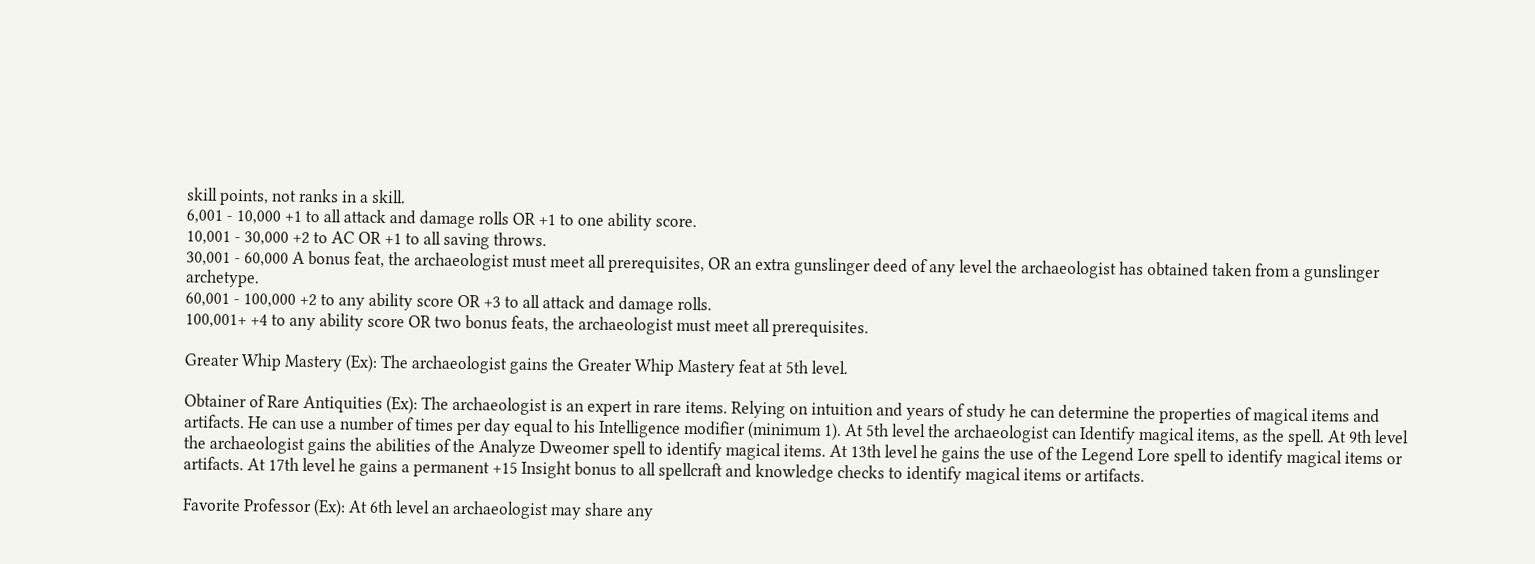skill points, not ranks in a skill.
6,001 - 10,000 +1 to all attack and damage rolls OR +1 to one ability score.
10,001 - 30,000 +2 to AC OR +1 to all saving throws.
30,001 - 60,000 A bonus feat, the archaeologist must meet all prerequisites, OR an extra gunslinger deed of any level the archaeologist has obtained taken from a gunslinger archetype.
60,001 - 100,000 +2 to any ability score OR +3 to all attack and damage rolls.
100,001+ +4 to any ability score OR two bonus feats, the archaeologist must meet all prerequisites.

Greater Whip Mastery (Ex): The archaeologist gains the Greater Whip Mastery feat at 5th level.

Obtainer of Rare Antiquities (Ex): The archaeologist is an expert in rare items. Relying on intuition and years of study he can determine the properties of magical items and artifacts. He can use a number of times per day equal to his Intelligence modifier (minimum 1). At 5th level the archaeologist can Identify magical items, as the spell. At 9th level the archaeologist gains the abilities of the Analyze Dweomer spell to identify magical items. At 13th level he gains the use of the Legend Lore spell to identify magical items or artifacts. At 17th level he gains a permanent +15 Insight bonus to all spellcraft and knowledge checks to identify magical items or artifacts.

Favorite Professor (Ex): At 6th level an archaeologist may share any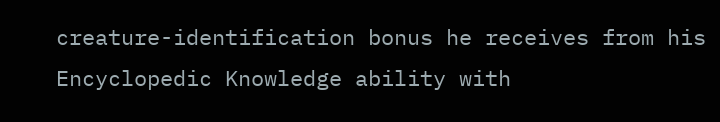creature-identification bonus he receives from his Encyclopedic Knowledge ability with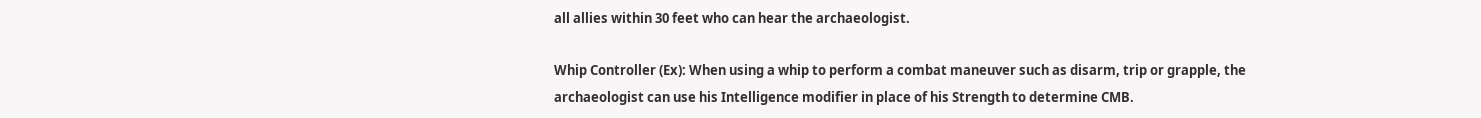all allies within 30 feet who can hear the archaeologist.

Whip Controller (Ex): When using a whip to perform a combat maneuver such as disarm, trip or grapple, the archaeologist can use his Intelligence modifier in place of his Strength to determine CMB.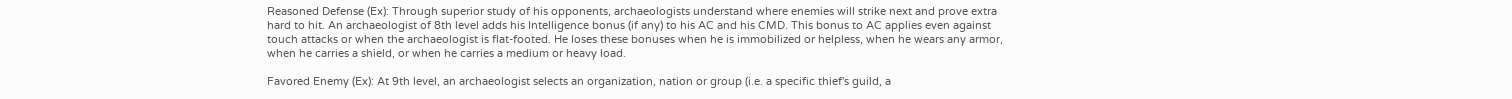Reasoned Defense (Ex): Through superior study of his opponents, archaeologists understand where enemies will strike next and prove extra hard to hit. An archaeologist of 8th level adds his Intelligence bonus (if any) to his AC and his CMD. This bonus to AC applies even against touch attacks or when the archaeologist is flat-footed. He loses these bonuses when he is immobilized or helpless, when he wears any armor, when he carries a shield, or when he carries a medium or heavy load.

Favored Enemy (Ex): At 9th level, an archaeologist selects an organization, nation or group (i.e. a specific thief's guild, a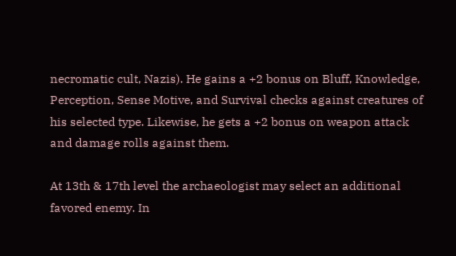necromatic cult, Nazis). He gains a +2 bonus on Bluff, Knowledge, Perception, Sense Motive, and Survival checks against creatures of his selected type. Likewise, he gets a +2 bonus on weapon attack and damage rolls against them.

At 13th & 17th level the archaeologist may select an additional favored enemy. In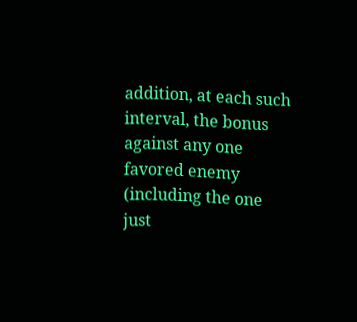addition, at each such interval, the bonus against any one favored enemy (including the one just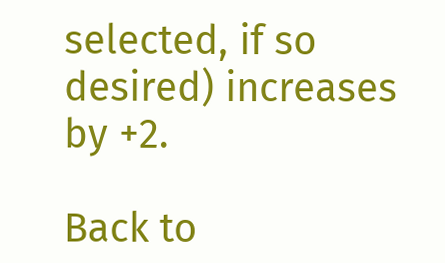selected, if so desired) increases by +2.

Back to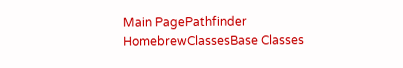Main PagePathfinder HomebrewClassesBase Classes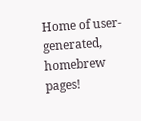Home of user-generated,
homebrew pages!